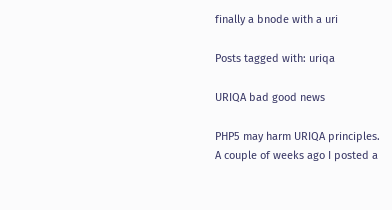finally a bnode with a uri

Posts tagged with: uriqa

URIQA bad good news

PHP5 may harm URIQA principles.
A couple of weeks ago I posted a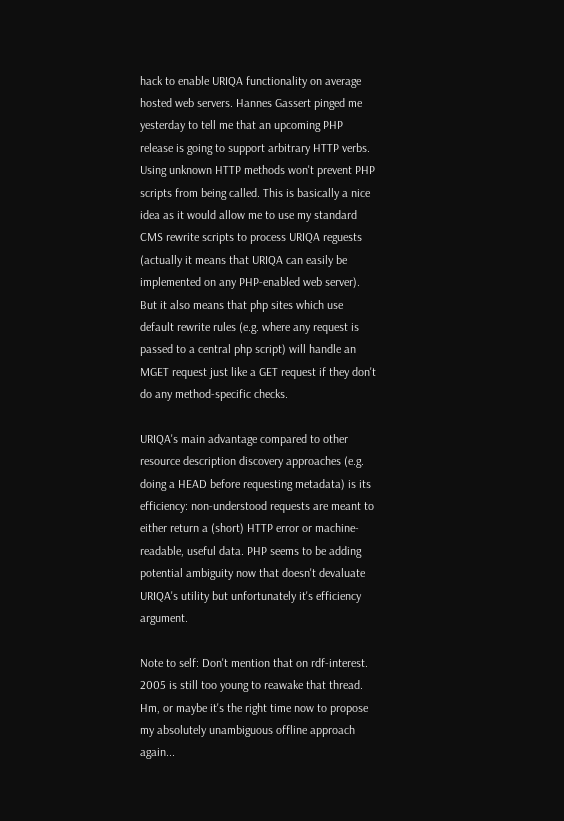hack to enable URIQA functionality on average hosted web servers. Hannes Gassert pinged me yesterday to tell me that an upcoming PHP release is going to support arbitrary HTTP verbs. Using unknown HTTP methods won't prevent PHP scripts from being called. This is basically a nice idea as it would allow me to use my standard CMS rewrite scripts to process URIQA reguests (actually it means that URIQA can easily be implemented on any PHP-enabled web server). But it also means that php sites which use default rewrite rules (e.g. where any request is passed to a central php script) will handle an MGET request just like a GET request if they don't do any method-specific checks.

URIQA's main advantage compared to other resource description discovery approaches (e.g. doing a HEAD before requesting metadata) is its efficiency: non-understood requests are meant to either return a (short) HTTP error or machine-readable, useful data. PHP seems to be adding potential ambiguity now that doesn't devaluate URIQA's utility but unfortunately it's efficiency argument.

Note to self: Don't mention that on rdf-interest. 2005 is still too young to reawake that thread. Hm, or maybe it's the right time now to propose my absolutely unambiguous offline approach again...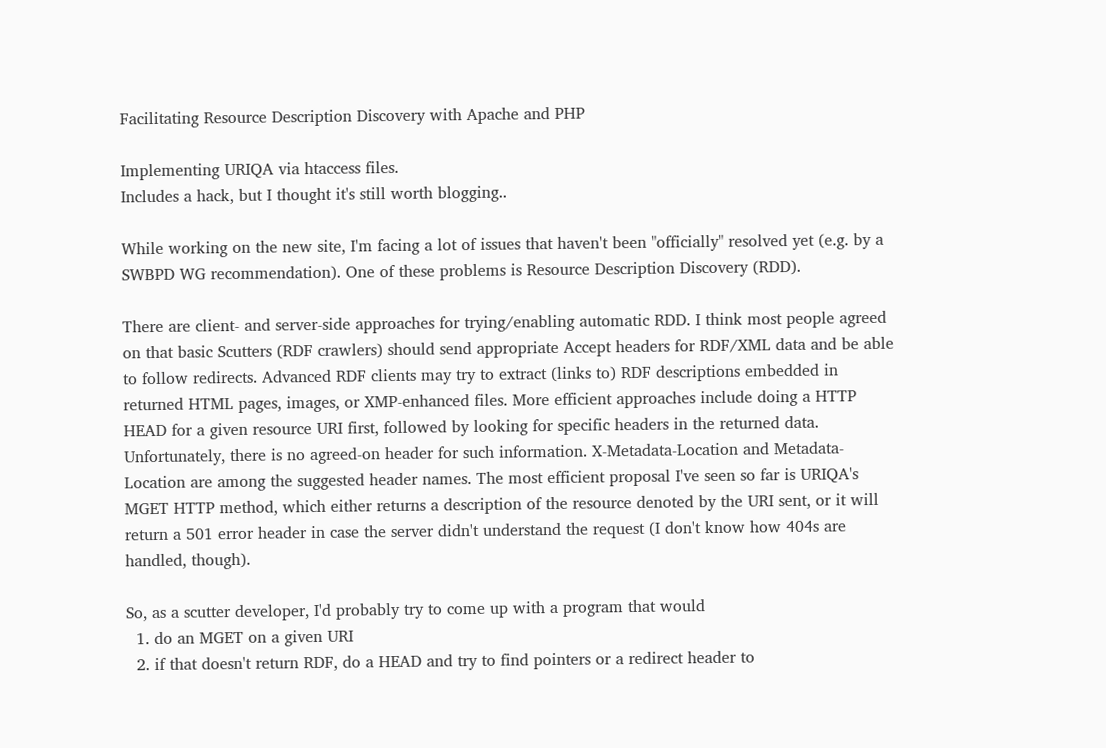Facilitating Resource Description Discovery with Apache and PHP

Implementing URIQA via htaccess files.
Includes a hack, but I thought it's still worth blogging..

While working on the new site, I'm facing a lot of issues that haven't been "officially" resolved yet (e.g. by a SWBPD WG recommendation). One of these problems is Resource Description Discovery (RDD).

There are client- and server-side approaches for trying/enabling automatic RDD. I think most people agreed on that basic Scutters (RDF crawlers) should send appropriate Accept headers for RDF/XML data and be able to follow redirects. Advanced RDF clients may try to extract (links to) RDF descriptions embedded in returned HTML pages, images, or XMP-enhanced files. More efficient approaches include doing a HTTP HEAD for a given resource URI first, followed by looking for specific headers in the returned data. Unfortunately, there is no agreed-on header for such information. X-Metadata-Location and Metadata-Location are among the suggested header names. The most efficient proposal I've seen so far is URIQA's MGET HTTP method, which either returns a description of the resource denoted by the URI sent, or it will return a 501 error header in case the server didn't understand the request (I don't know how 404s are handled, though).

So, as a scutter developer, I'd probably try to come up with a program that would
  1. do an MGET on a given URI
  2. if that doesn't return RDF, do a HEAD and try to find pointers or a redirect header to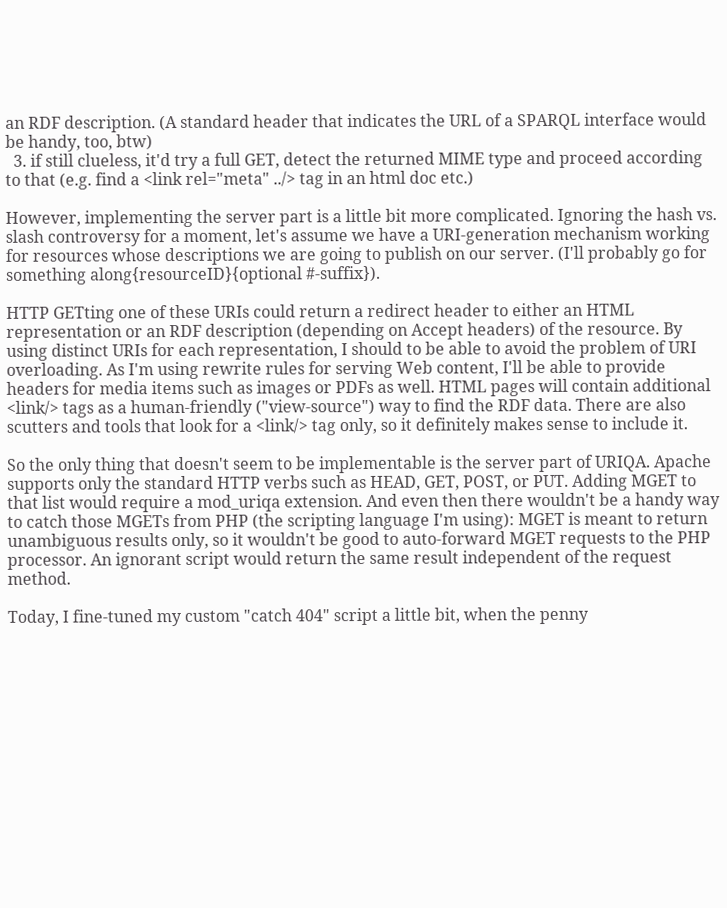an RDF description. (A standard header that indicates the URL of a SPARQL interface would be handy, too, btw)
  3. if still clueless, it'd try a full GET, detect the returned MIME type and proceed according to that (e.g. find a <link rel="meta" ../> tag in an html doc etc.)

However, implementing the server part is a little bit more complicated. Ignoring the hash vs. slash controversy for a moment, let's assume we have a URI-generation mechanism working for resources whose descriptions we are going to publish on our server. (I'll probably go for something along{resourceID}{optional #-suffix}).

HTTP GETting one of these URIs could return a redirect header to either an HTML representation or an RDF description (depending on Accept headers) of the resource. By using distinct URIs for each representation, I should to be able to avoid the problem of URI overloading. As I'm using rewrite rules for serving Web content, I'll be able to provide headers for media items such as images or PDFs as well. HTML pages will contain additional <link/> tags as a human-friendly ("view-source") way to find the RDF data. There are also scutters and tools that look for a <link/> tag only, so it definitely makes sense to include it.

So the only thing that doesn't seem to be implementable is the server part of URIQA. Apache supports only the standard HTTP verbs such as HEAD, GET, POST, or PUT. Adding MGET to that list would require a mod_uriqa extension. And even then there wouldn't be a handy way to catch those MGETs from PHP (the scripting language I'm using): MGET is meant to return unambiguous results only, so it wouldn't be good to auto-forward MGET requests to the PHP processor. An ignorant script would return the same result independent of the request method.

Today, I fine-tuned my custom "catch 404" script a little bit, when the penny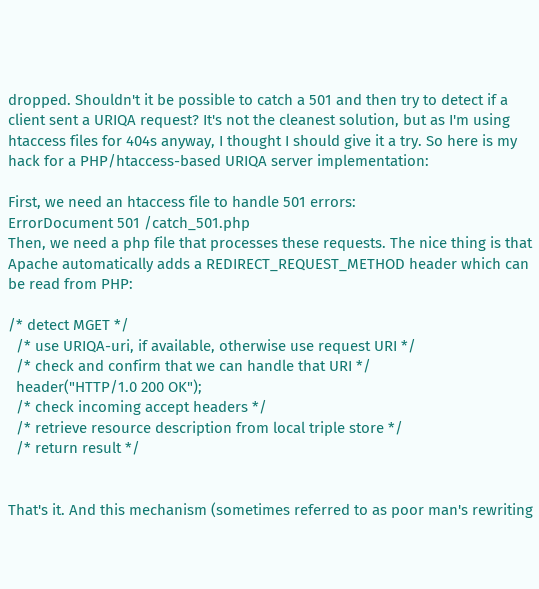dropped. Shouldn't it be possible to catch a 501 and then try to detect if a client sent a URIQA request? It's not the cleanest solution, but as I'm using htaccess files for 404s anyway, I thought I should give it a try. So here is my hack for a PHP/htaccess-based URIQA server implementation:

First, we need an htaccess file to handle 501 errors:
ErrorDocument 501 /catch_501.php
Then, we need a php file that processes these requests. The nice thing is that Apache automatically adds a REDIRECT_REQUEST_METHOD header which can be read from PHP:

/* detect MGET */
  /* use URIQA-uri, if available, otherwise use request URI */
  /* check and confirm that we can handle that URI */
  header("HTTP/1.0 200 OK");
  /* check incoming accept headers */
  /* retrieve resource description from local triple store */
  /* return result */


That's it. And this mechanism (sometimes referred to as poor man's rewriting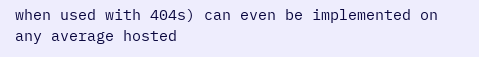when used with 404s) can even be implemented on any average hosted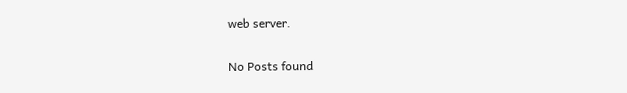web server.


No Posts found